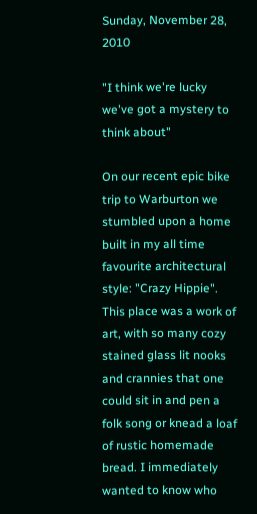Sunday, November 28, 2010

"I think we're lucky we've got a mystery to think about"

On our recent epic bike trip to Warburton we stumbled upon a home built in my all time favourite architectural style: "Crazy Hippie". This place was a work of art, with so many cozy stained glass lit nooks and crannies that one could sit in and pen a folk song or knead a loaf of rustic homemade bread. I immediately wanted to know who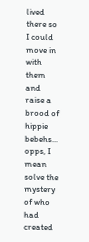lived there so I could move in with them and raise a brood of hippie bebehs... opps, I mean solve the mystery of who had created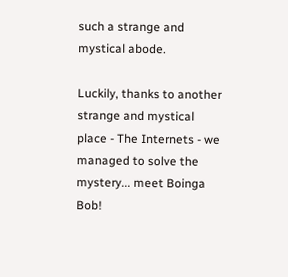such a strange and mystical abode.

Luckily, thanks to another strange and mystical place - The Internets - we managed to solve the mystery... meet Boinga Bob!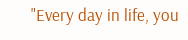"Every day in life, you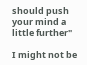should push your mind a little further"

I might not be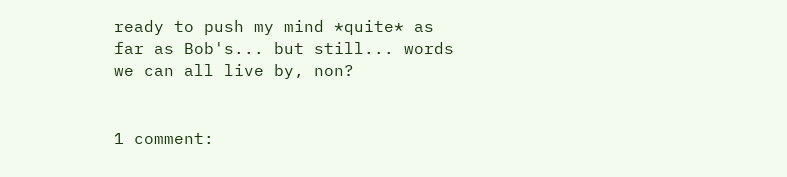ready to push my mind *quite* as far as Bob's... but still... words we can all live by, non?


1 comment: